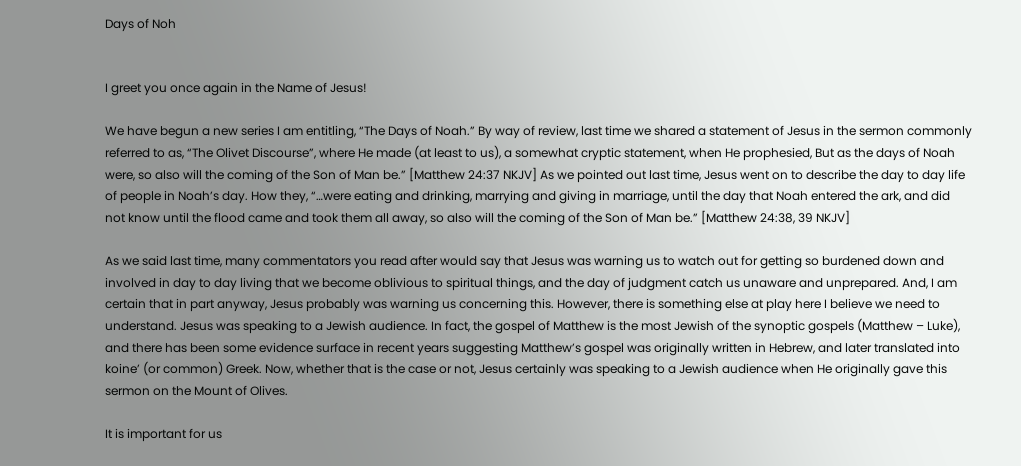Days of Noh


I greet you once again in the Name of Jesus!

We have begun a new series I am entitling, “The Days of Noah.” By way of review, last time we shared a statement of Jesus in the sermon commonly referred to as, “The Olivet Discourse”, where He made (at least to us), a somewhat cryptic statement, when He prophesied, But as the days of Noah were, so also will the coming of the Son of Man be.” [Matthew 24:37 NKJV] As we pointed out last time, Jesus went on to describe the day to day life of people in Noah’s day. How they, “…were eating and drinking, marrying and giving in marriage, until the day that Noah entered the ark, and did not know until the flood came and took them all away, so also will the coming of the Son of Man be.” [Matthew 24:38, 39 NKJV]

As we said last time, many commentators you read after would say that Jesus was warning us to watch out for getting so burdened down and involved in day to day living that we become oblivious to spiritual things, and the day of judgment catch us unaware and unprepared. And, I am certain that in part anyway, Jesus probably was warning us concerning this. However, there is something else at play here I believe we need to understand. Jesus was speaking to a Jewish audience. In fact, the gospel of Matthew is the most Jewish of the synoptic gospels (Matthew – Luke), and there has been some evidence surface in recent years suggesting Matthew’s gospel was originally written in Hebrew, and later translated into koine’ (or common) Greek. Now, whether that is the case or not, Jesus certainly was speaking to a Jewish audience when He originally gave this sermon on the Mount of Olives.

It is important for us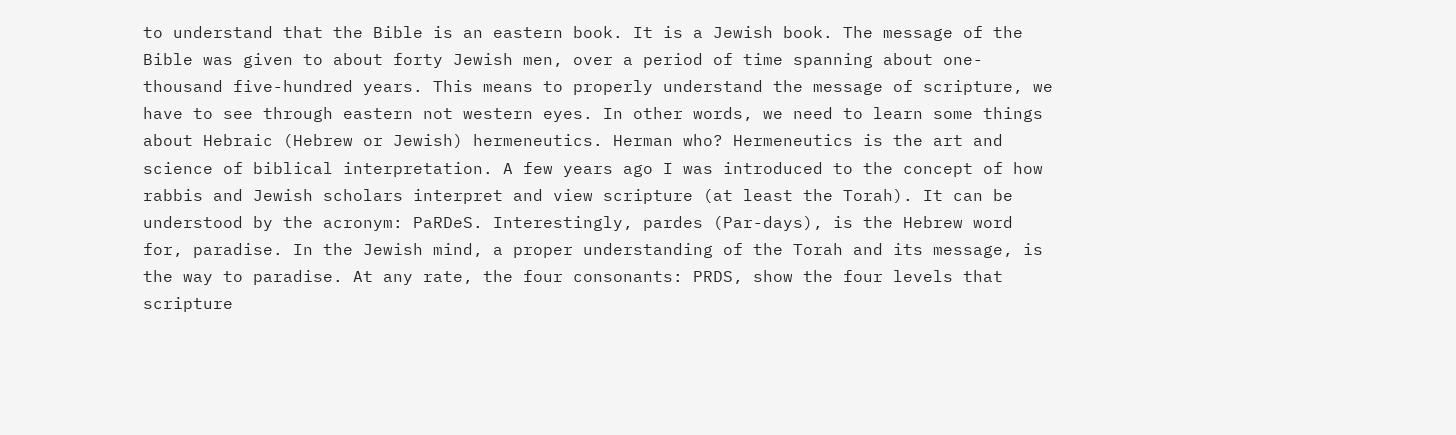to understand that the Bible is an eastern book. It is a Jewish book. The message of the Bible was given to about forty Jewish men, over a period of time spanning about one-thousand five-hundred years. This means to properly understand the message of scripture, we have to see through eastern not western eyes. In other words, we need to learn some things about Hebraic (Hebrew or Jewish) hermeneutics. Herman who? Hermeneutics is the art and science of biblical interpretation. A few years ago I was introduced to the concept of how rabbis and Jewish scholars interpret and view scripture (at least the Torah). It can be understood by the acronym: PaRDeS. Interestingly, pardes (Par-days), is the Hebrew word for, paradise. In the Jewish mind, a proper understanding of the Torah and its message, is the way to paradise. At any rate, the four consonants: PRDS, show the four levels that scripture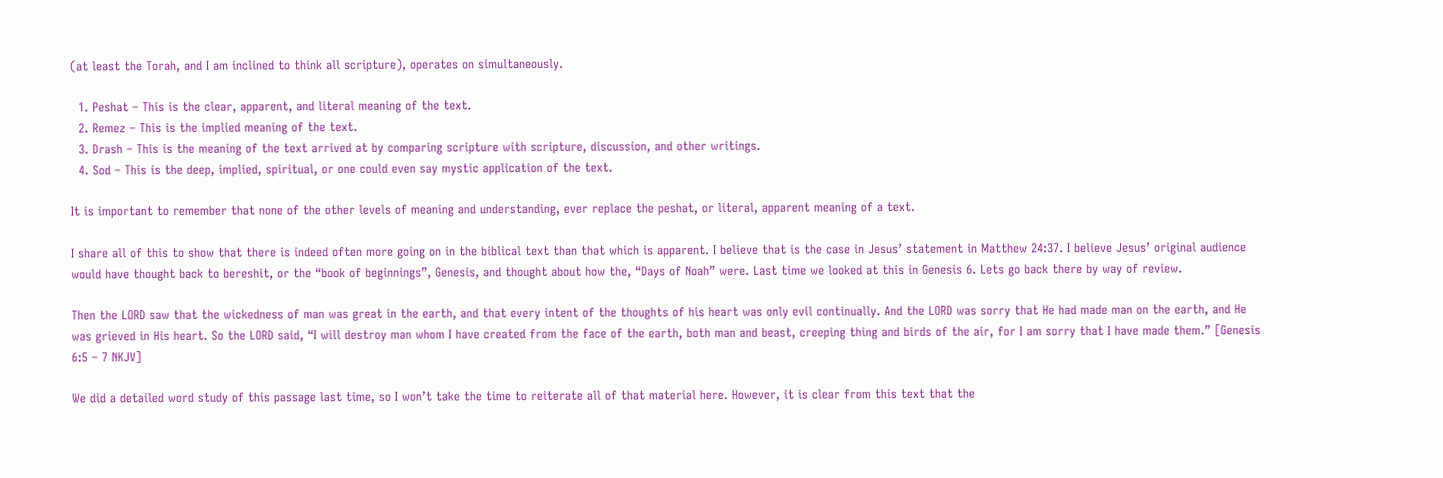(at least the Torah, and I am inclined to think all scripture), operates on simultaneously.

  1. Peshat – This is the clear, apparent, and literal meaning of the text.
  2. Remez – This is the implied meaning of the text.
  3. Drash – This is the meaning of the text arrived at by comparing scripture with scripture, discussion, and other writings.
  4. Sod – This is the deep, implied, spiritual, or one could even say mystic application of the text.

It is important to remember that none of the other levels of meaning and understanding, ever replace the peshat, or literal, apparent meaning of a text.

I share all of this to show that there is indeed often more going on in the biblical text than that which is apparent. I believe that is the case in Jesus’ statement in Matthew 24:37. I believe Jesus’ original audience would have thought back to bereshit, or the “book of beginnings”, Genesis, and thought about how the, “Days of Noah” were. Last time we looked at this in Genesis 6. Lets go back there by way of review.

Then the LORD saw that the wickedness of man was great in the earth, and that every intent of the thoughts of his heart was only evil continually. And the LORD was sorry that He had made man on the earth, and He was grieved in His heart. So the LORD said, “I will destroy man whom I have created from the face of the earth, both man and beast, creeping thing and birds of the air, for I am sorry that I have made them.” [Genesis 6:5 – 7 NKJV]

We did a detailed word study of this passage last time, so I won’t take the time to reiterate all of that material here. However, it is clear from this text that the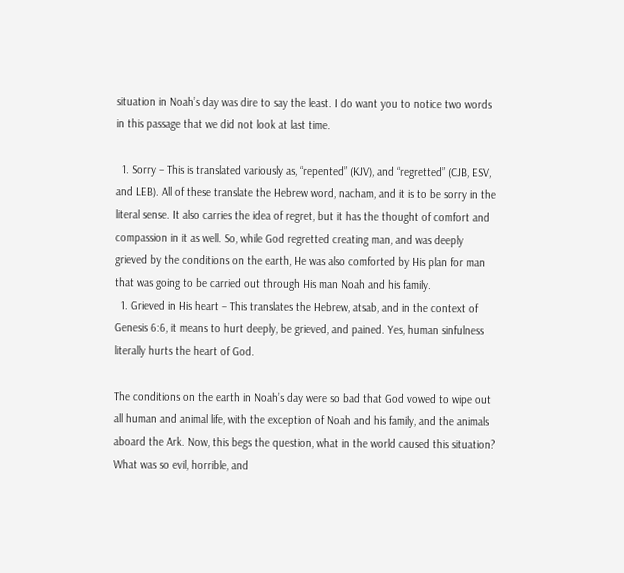situation in Noah’s day was dire to say the least. I do want you to notice two words in this passage that we did not look at last time.

  1. Sorry – This is translated variously as, “repented” (KJV), and “regretted” (CJB, ESV, and LEB). All of these translate the Hebrew word, nacham, and it is to be sorry in the literal sense. It also carries the idea of regret, but it has the thought of comfort and compassion in it as well. So, while God regretted creating man, and was deeply grieved by the conditions on the earth, He was also comforted by His plan for man that was going to be carried out through His man Noah and his family.
  1. Grieved in His heart – This translates the Hebrew, atsab, and in the context of Genesis 6:6, it means to hurt deeply, be grieved, and pained. Yes, human sinfulness literally hurts the heart of God.

The conditions on the earth in Noah’s day were so bad that God vowed to wipe out all human and animal life, with the exception of Noah and his family, and the animals aboard the Ark. Now, this begs the question, what in the world caused this situation? What was so evil, horrible, and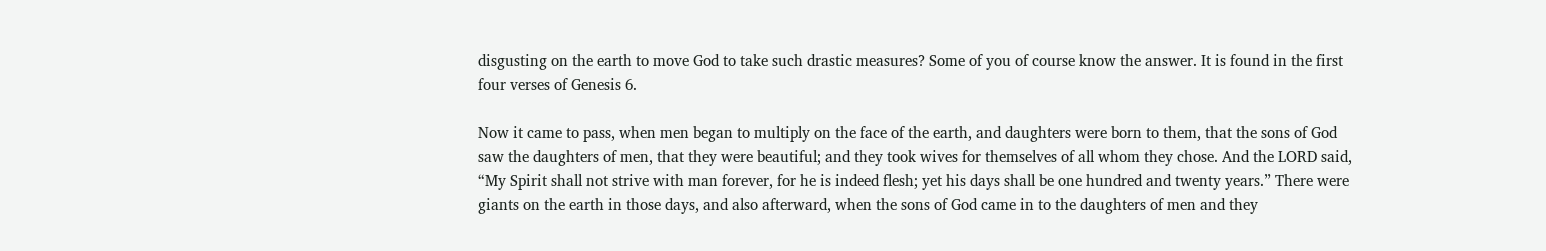disgusting on the earth to move God to take such drastic measures? Some of you of course know the answer. It is found in the first four verses of Genesis 6.

Now it came to pass, when men began to multiply on the face of the earth, and daughters were born to them, that the sons of God saw the daughters of men, that they were beautiful; and they took wives for themselves of all whom they chose. And the LORD said, “My Spirit shall not strive with man forever, for he is indeed flesh; yet his days shall be one hundred and twenty years.” There were giants on the earth in those days, and also afterward, when the sons of God came in to the daughters of men and they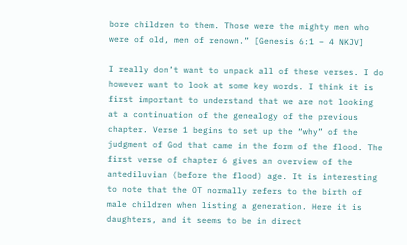bore children to them. Those were the mighty men who were of old, men of renown.” [Genesis 6:1 – 4 NKJV]

I really don’t want to unpack all of these verses. I do however want to look at some key words. I think it is first important to understand that we are not looking at a continuation of the genealogy of the previous chapter. Verse 1 begins to set up the “why” of the judgment of God that came in the form of the flood. The first verse of chapter 6 gives an overview of the antediluvian (before the flood) age. It is interesting to note that the OT normally refers to the birth of male children when listing a generation. Here it is daughters, and it seems to be in direct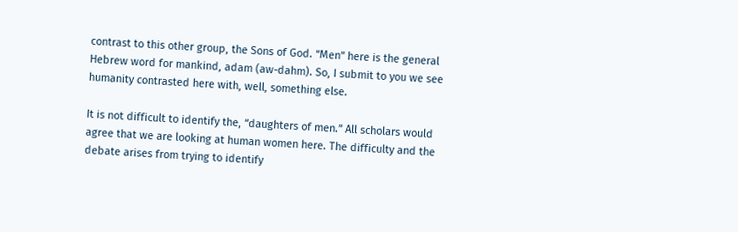contrast to this other group, the Sons of God. “Men” here is the general Hebrew word for mankind, adam (aw-dahm). So, I submit to you we see humanity contrasted here with, well, something else.

It is not difficult to identify the, “daughters of men.” All scholars would agree that we are looking at human women here. The difficulty and the debate arises from trying to identify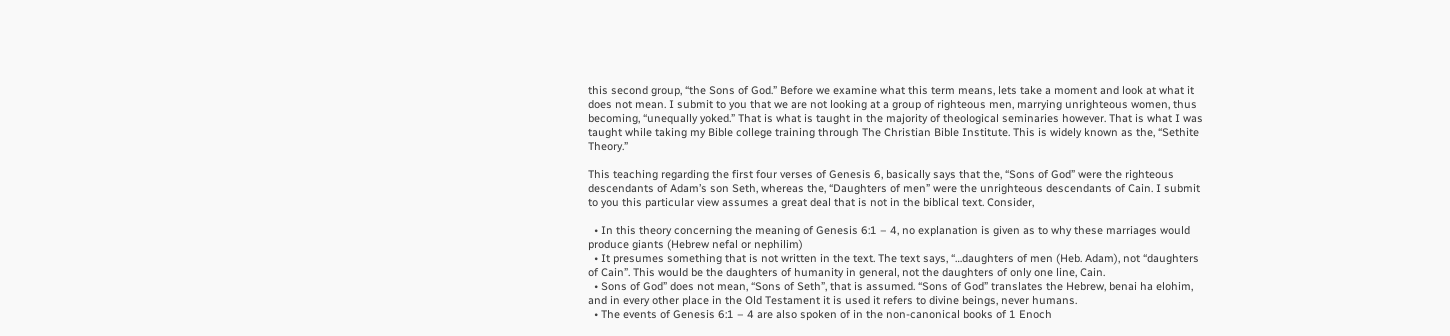this second group, “the Sons of God.” Before we examine what this term means, lets take a moment and look at what it does not mean. I submit to you that we are not looking at a group of righteous men, marrying unrighteous women, thus becoming, “unequally yoked.” That is what is taught in the majority of theological seminaries however. That is what I was taught while taking my Bible college training through The Christian Bible Institute. This is widely known as the, “Sethite Theory.”

This teaching regarding the first four verses of Genesis 6, basically says that the, “Sons of God” were the righteous descendants of Adam’s son Seth, whereas the, “Daughters of men” were the unrighteous descendants of Cain. I submit to you this particular view assumes a great deal that is not in the biblical text. Consider,

  • In this theory concerning the meaning of Genesis 6:1 – 4, no explanation is given as to why these marriages would produce giants (Hebrew nefal or nephilim)
  • It presumes something that is not written in the text. The text says, “…daughters of men (Heb. Adam), not “daughters of Cain”. This would be the daughters of humanity in general, not the daughters of only one line, Cain.
  • Sons of God” does not mean, “Sons of Seth”, that is assumed. “Sons of God” translates the Hebrew, benai ha elohim, and in every other place in the Old Testament it is used it refers to divine beings, never humans.
  • The events of Genesis 6:1 – 4 are also spoken of in the non-canonical books of 1 Enoch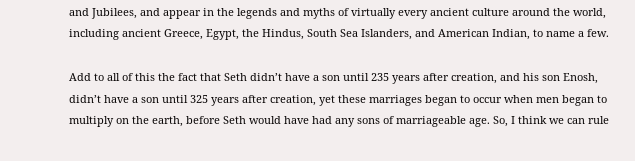and Jubilees, and appear in the legends and myths of virtually every ancient culture around the world, including ancient Greece, Egypt, the Hindus, South Sea Islanders, and American Indian, to name a few.

Add to all of this the fact that Seth didn’t have a son until 235 years after creation, and his son Enosh, didn’t have a son until 325 years after creation, yet these marriages began to occur when men began to multiply on the earth, before Seth would have had any sons of marriageable age. So, I think we can rule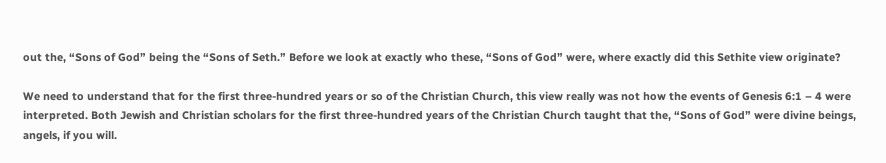out the, “Sons of God” being the “Sons of Seth.” Before we look at exactly who these, “Sons of God” were, where exactly did this Sethite view originate?

We need to understand that for the first three-hundred years or so of the Christian Church, this view really was not how the events of Genesis 6:1 – 4 were interpreted. Both Jewish and Christian scholars for the first three-hundred years of the Christian Church taught that the, “Sons of God” were divine beings, angels, if you will.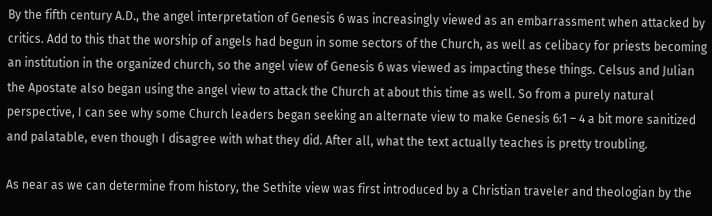By the fifth century A.D., the angel interpretation of Genesis 6 was increasingly viewed as an embarrassment when attacked by critics. Add to this that the worship of angels had begun in some sectors of the Church, as well as celibacy for priests becoming an institution in the organized church, so the angel view of Genesis 6 was viewed as impacting these things. Celsus and Julian the Apostate also began using the angel view to attack the Church at about this time as well. So from a purely natural perspective, I can see why some Church leaders began seeking an alternate view to make Genesis 6:1 – 4 a bit more sanitized and palatable, even though I disagree with what they did. After all, what the text actually teaches is pretty troubling.

As near as we can determine from history, the Sethite view was first introduced by a Christian traveler and theologian by the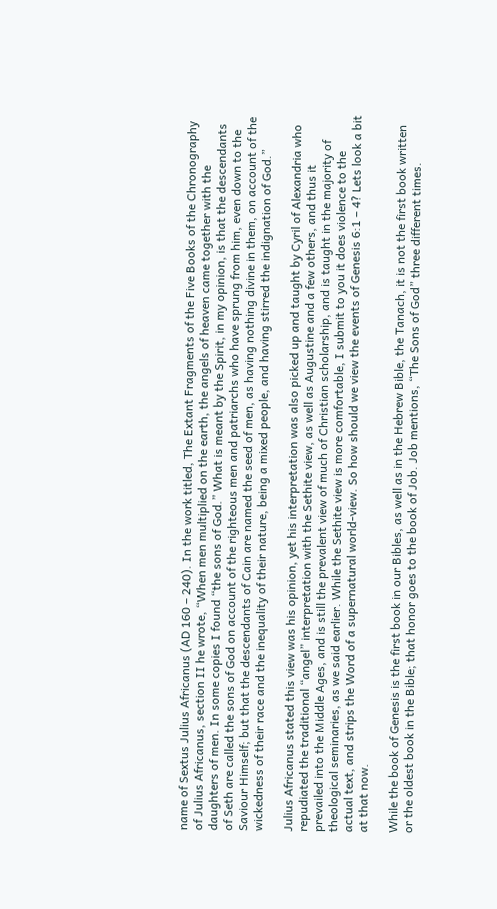name of Sextus Julius Africanus (AD 160 – 240). In the work titled, The Extant Fragments of the Five Books of the Chronography of Julius Africanus, section II he wrote, “When men multiplied on the earth, the angels of heaven came together with the daughters of men. In some copies I found “the sons of God.” What is meant by the Spirit, in my opinion, is that the descendants of Seth are called the sons of God on account of the righteous men and patriarchs who have sprung from him, even down to the Saviour Himself; but that the descendants of Cain are named the seed of men, as having nothing divine in them, on account of the wickedness of their race and the inequality of their nature, being a mixed people, and having stirred the indignation of God.”

Julius Africanus stated this view was his opinion, yet his interpretation was also picked up and taught by Cyril of Alexandria who repudiated the traditional “angel” interpretation with the Sethite view, as well as Augustine and a few others, and thus it prevailed into the Middle Ages, and is still the prevalent view of much of Christian scholarship, and is taught in the majority of theological seminaries, as we said earlier. While the Sethite view is more comfortable, I submit to you it does violence to the actual text, and strips the Word of a supernatural world-view. So how should we view the events of Genesis 6:1 – 4? Lets look a bit at that now.

While the book of Genesis is the first book in our Bibles, as well as in the Hebrew Bible, the Tanach, it is not the first book written or the oldest book in the Bible; that honor goes to the book of Job. Job mentions, “The Sons of God” three different times.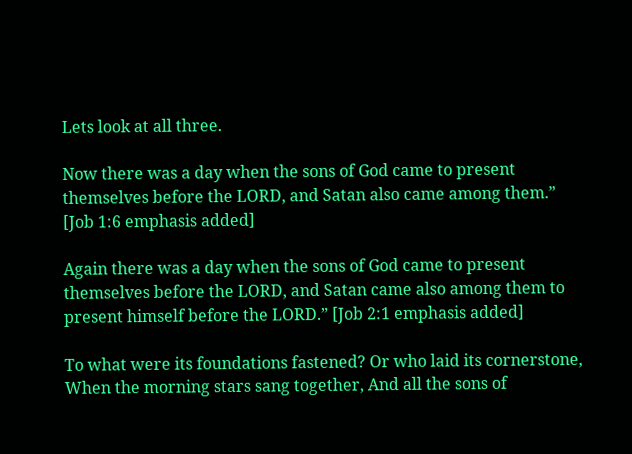Lets look at all three.

Now there was a day when the sons of God came to present themselves before the LORD, and Satan also came among them.” [Job 1:6 emphasis added]

Again there was a day when the sons of God came to present themselves before the LORD, and Satan came also among them to present himself before the LORD.” [Job 2:1 emphasis added]

To what were its foundations fastened? Or who laid its cornerstone, When the morning stars sang together, And all the sons of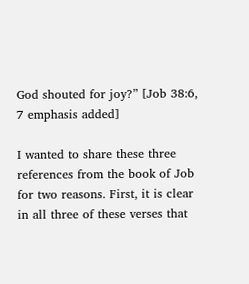God shouted for joy?” [Job 38:6, 7 emphasis added]

I wanted to share these three references from the book of Job for two reasons. First, it is clear in all three of these verses that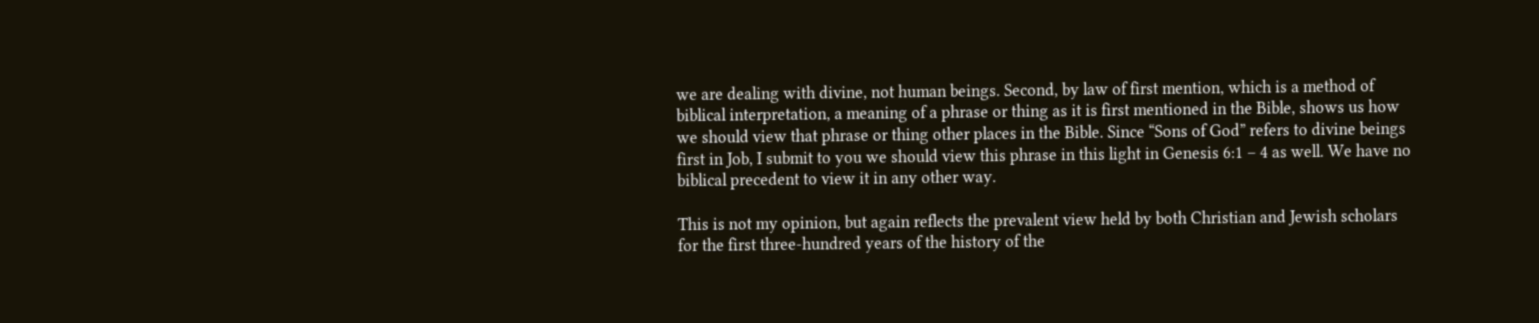we are dealing with divine, not human beings. Second, by law of first mention, which is a method of biblical interpretation, a meaning of a phrase or thing as it is first mentioned in the Bible, shows us how we should view that phrase or thing other places in the Bible. Since “Sons of God” refers to divine beings first in Job, I submit to you we should view this phrase in this light in Genesis 6:1 – 4 as well. We have no biblical precedent to view it in any other way.

This is not my opinion, but again reflects the prevalent view held by both Christian and Jewish scholars for the first three-hundred years of the history of the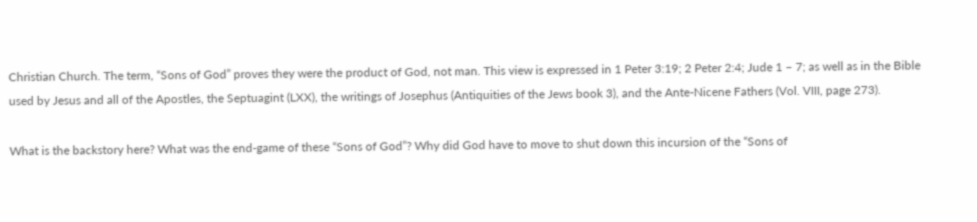Christian Church. The term, “Sons of God” proves they were the product of God, not man. This view is expressed in 1 Peter 3:19; 2 Peter 2:4; Jude 1 – 7; as well as in the Bible used by Jesus and all of the Apostles, the Septuagint (LXX), the writings of Josephus (Antiquities of the Jews book 3), and the Ante-Nicene Fathers (Vol. VIII, page 273).

What is the backstory here? What was the end-game of these “Sons of God”? Why did God have to move to shut down this incursion of the “Sons of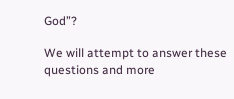God”?

We will attempt to answer these questions and more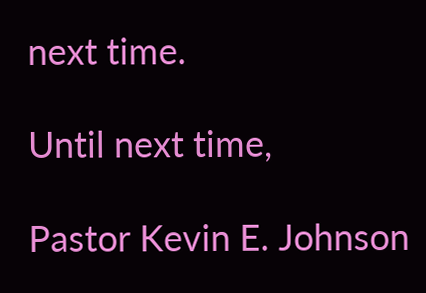next time.

Until next time,

Pastor Kevin E. Johnson